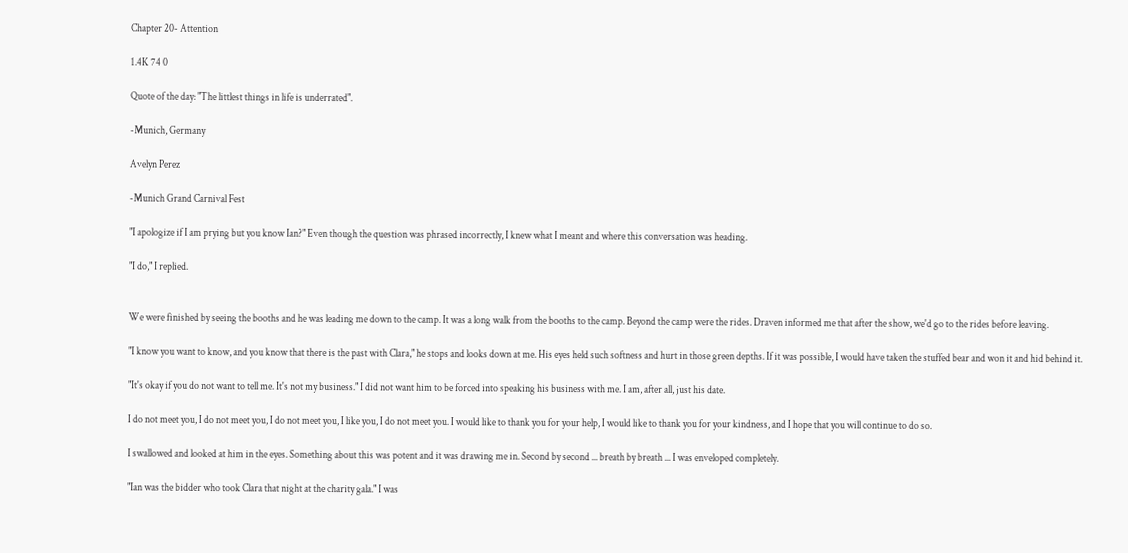Chapter 20- Attention

1.4K 74 0

Quote of the day: "The littlest things in life is underrated".

-Munich, Germany

Avelyn Perez

-Munich Grand Carnival Fest

"I apologize if I am prying but you know Ian?" Even though the question was phrased incorrectly, I knew what I meant and where this conversation was heading.

"I do," I replied.


We were finished by seeing the booths and he was leading me down to the camp. It was a long walk from the booths to the camp. Beyond the camp were the rides. Draven informed me that after the show, we'd go to the rides before leaving.

"I know you want to know, and you know that there is the past with Clara," he stops and looks down at me. His eyes held such softness and hurt in those green depths. If it was possible, I would have taken the stuffed bear and won it and hid behind it.

"It's okay if you do not want to tell me. It's not my business." I did not want him to be forced into speaking his business with me. I am, after all, just his date.

I do not meet you, I do not meet you, I do not meet you, I like you, I do not meet you. I would like to thank you for your help, I would like to thank you for your kindness, and I hope that you will continue to do so.

I swallowed and looked at him in the eyes. Something about this was potent and it was drawing me in. Second by second ... breath by breath ... I was enveloped completely.

"Ian was the bidder who took Clara that night at the charity gala." I was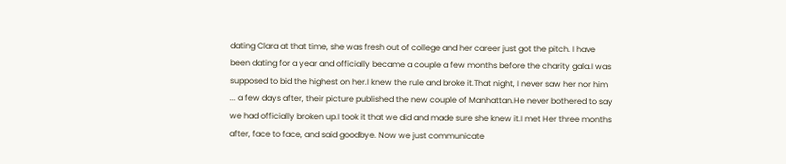dating Clara at that time, she was fresh out of college and her career just got the pitch. I have been dating for a year and officially became a couple a few months before the charity gala.I was supposed to bid the highest on her.I knew the rule and broke it.That night, I never saw her nor him ... a few days after, their picture published the new couple of Manhattan.He never bothered to say we had officially broken up.I took it that we did and made sure she knew it.I met Her three months after, face to face, and said goodbye. Now we just communicate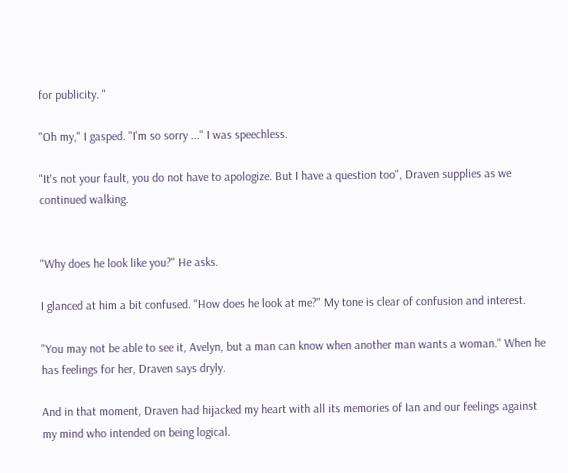for publicity. "

"Oh my," I gasped. "I'm so sorry ..." I was speechless.

"It's not your fault, you do not have to apologize. But I have a question too", Draven supplies as we continued walking.


"Why does he look like you?" He asks.

I glanced at him a bit confused. "How does he look at me?" My tone is clear of confusion and interest.

"You may not be able to see it, Avelyn, but a man can know when another man wants a woman." When he has feelings for her, Draven says dryly.

And in that moment, Draven had hijacked my heart with all its memories of Ian and our feelings against my mind who intended on being logical.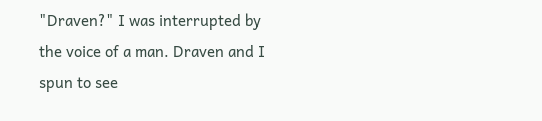"Draven?" I was interrupted by the voice of a man. Draven and I spun to see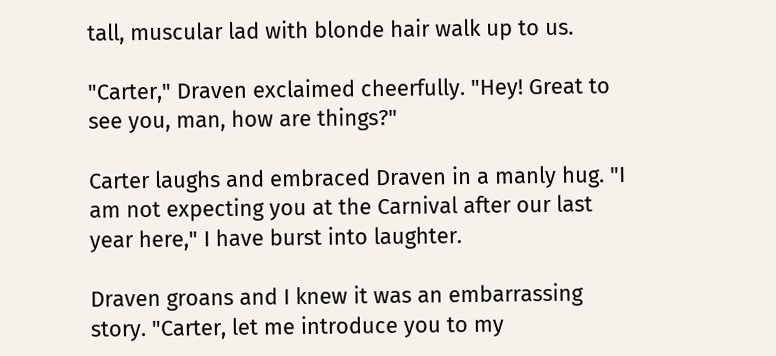tall, muscular lad with blonde hair walk up to us.

"Carter," Draven exclaimed cheerfully. "Hey! Great to see you, man, how are things?"

Carter laughs and embraced Draven in a manly hug. "I am not expecting you at the Carnival after our last year here," I have burst into laughter.

Draven groans and I knew it was an embarrassing story. "Carter, let me introduce you to my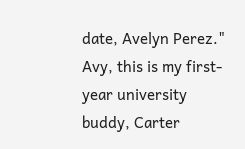date, Avelyn Perez." Avy, this is my first-year university buddy, Carter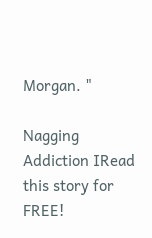Morgan. "

Nagging Addiction IRead this story for FREE!